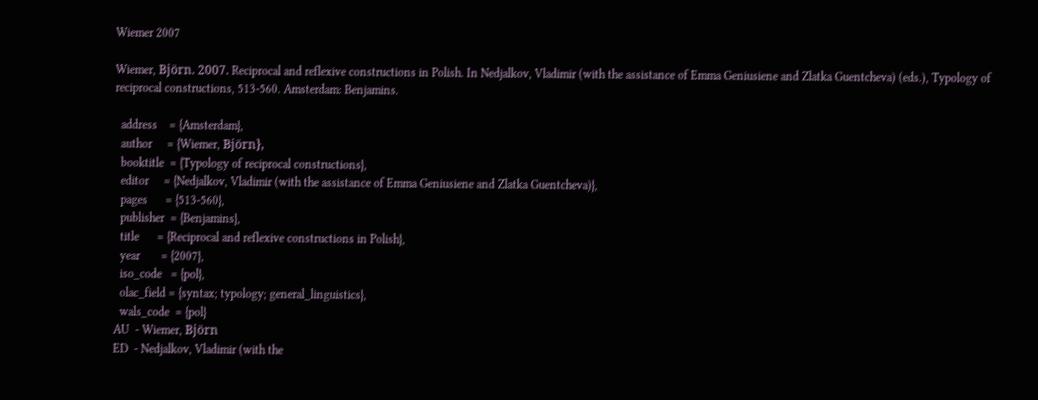Wiemer 2007

Wiemer, Björn. 2007. Reciprocal and reflexive constructions in Polish. In Nedjalkov, Vladimir (with the assistance of Emma Geniusiene and Zlatka Guentcheva) (eds.), Typology of reciprocal constructions, 513-560. Amsterdam: Benjamins.

  address    = {Amsterdam},
  author     = {Wiemer, Björn},
  booktitle  = {Typology of reciprocal constructions},
  editor     = {Nedjalkov, Vladimir (with the assistance of Emma Geniusiene and Zlatka Guentcheva)},
  pages      = {513-560},
  publisher  = {Benjamins},
  title      = {Reciprocal and reflexive constructions in Polish},
  year       = {2007},
  iso_code   = {pol},
  olac_field = {syntax; typology; general_linguistics},
  wals_code  = {pol}
AU  - Wiemer, Björn
ED  - Nedjalkov, Vladimir (with the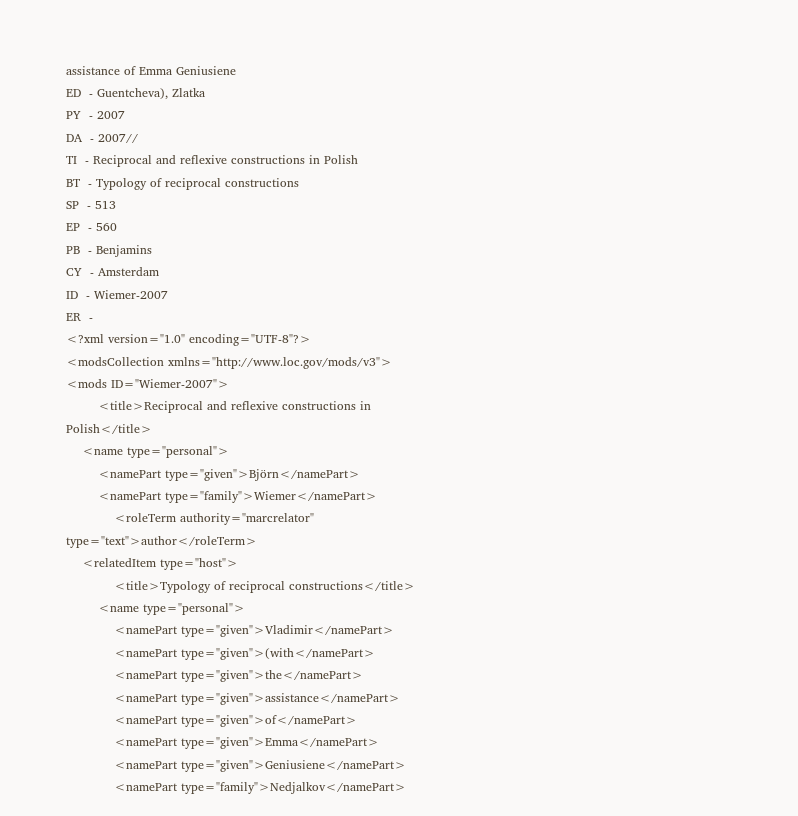assistance of Emma Geniusiene
ED  - Guentcheva), Zlatka
PY  - 2007
DA  - 2007//
TI  - Reciprocal and reflexive constructions in Polish
BT  - Typology of reciprocal constructions
SP  - 513
EP  - 560
PB  - Benjamins
CY  - Amsterdam
ID  - Wiemer-2007
ER  -
<?xml version="1.0" encoding="UTF-8"?>
<modsCollection xmlns="http://www.loc.gov/mods/v3">
<mods ID="Wiemer-2007">
        <title>Reciprocal and reflexive constructions in Polish</title>
    <name type="personal">
        <namePart type="given">Björn</namePart>
        <namePart type="family">Wiemer</namePart>
            <roleTerm authority="marcrelator" type="text">author</roleTerm>
    <relatedItem type="host">
            <title>Typology of reciprocal constructions</title>
        <name type="personal">
            <namePart type="given">Vladimir</namePart>
            <namePart type="given">(with</namePart>
            <namePart type="given">the</namePart>
            <namePart type="given">assistance</namePart>
            <namePart type="given">of</namePart>
            <namePart type="given">Emma</namePart>
            <namePart type="given">Geniusiene</namePart>
            <namePart type="family">Nedjalkov</namePart>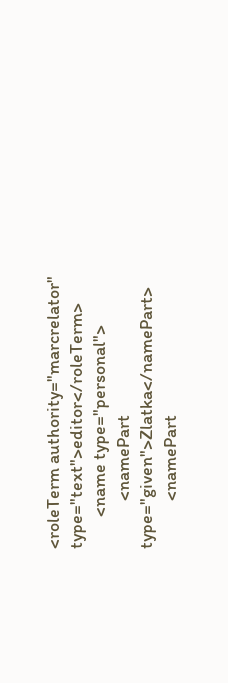<roleTerm authority="marcrelator" type="text">editor</roleTerm>
        <name type="personal">
            <namePart type="given">Zlatka</namePart>
            <namePart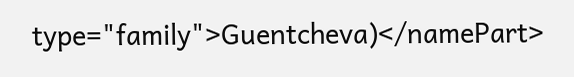type="family">Guentcheva)</namePart>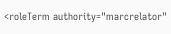<roleTerm authority="marcrelator"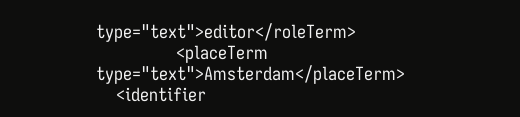type="text">editor</roleTerm>
                <placeTerm type="text">Amsterdam</placeTerm>
    <identifier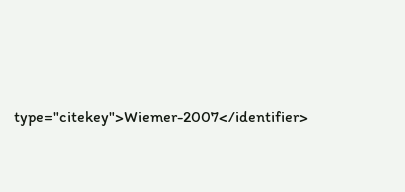type="citekey">Wiemer-2007</identifier>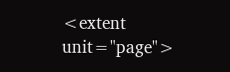<extent unit="page">